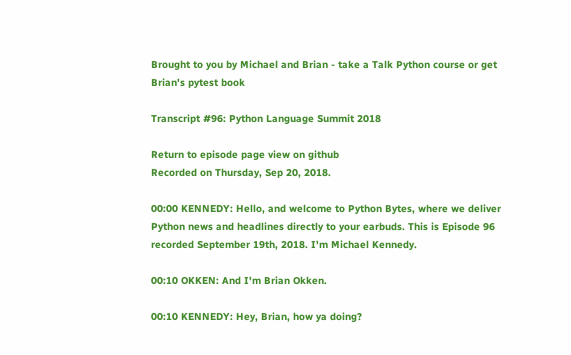Brought to you by Michael and Brian - take a Talk Python course or get Brian's pytest book

Transcript #96: Python Language Summit 2018

Return to episode page view on github
Recorded on Thursday, Sep 20, 2018.

00:00 KENNEDY: Hello, and welcome to Python Bytes, where we deliver Python news and headlines directly to your earbuds. This is Episode 96 recorded September 19th, 2018. I'm Michael Kennedy.

00:10 OKKEN: And I'm Brian Okken.

00:10 KENNEDY: Hey, Brian, how ya doing?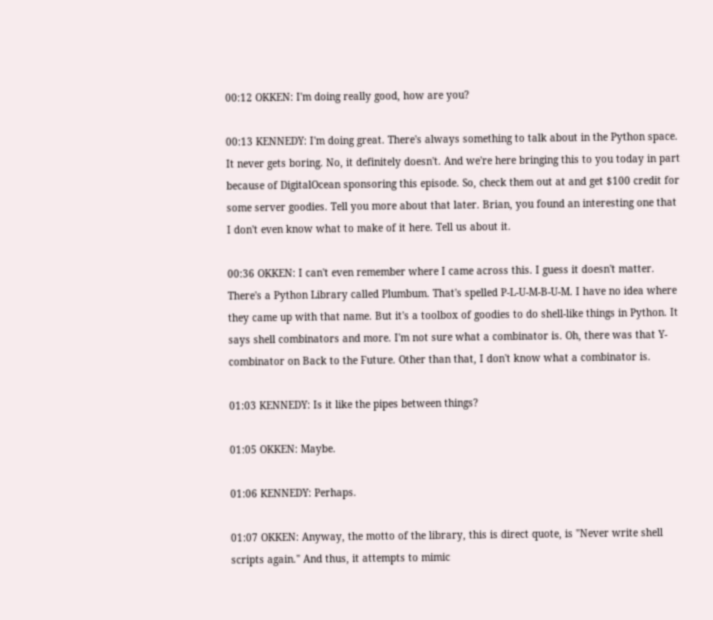00:12 OKKEN: I'm doing really good, how are you?

00:13 KENNEDY: I'm doing great. There's always something to talk about in the Python space. It never gets boring. No, it definitely doesn't. And we're here bringing this to you today in part because of DigitalOcean sponsoring this episode. So, check them out at and get $100 credit for some server goodies. Tell you more about that later. Brian, you found an interesting one that I don't even know what to make of it here. Tell us about it.

00:36 OKKEN: I can't even remember where I came across this. I guess it doesn't matter. There's a Python Library called Plumbum. That's spelled P-L-U-M-B-U-M. I have no idea where they came up with that name. But it's a toolbox of goodies to do shell-like things in Python. It says shell combinators and more. I'm not sure what a combinator is. Oh, there was that Y-combinator on Back to the Future. Other than that, I don't know what a combinator is.

01:03 KENNEDY: Is it like the pipes between things?

01:05 OKKEN: Maybe.

01:06 KENNEDY: Perhaps.

01:07 OKKEN: Anyway, the motto of the library, this is direct quote, is "Never write shell scripts again." And thus, it attempts to mimic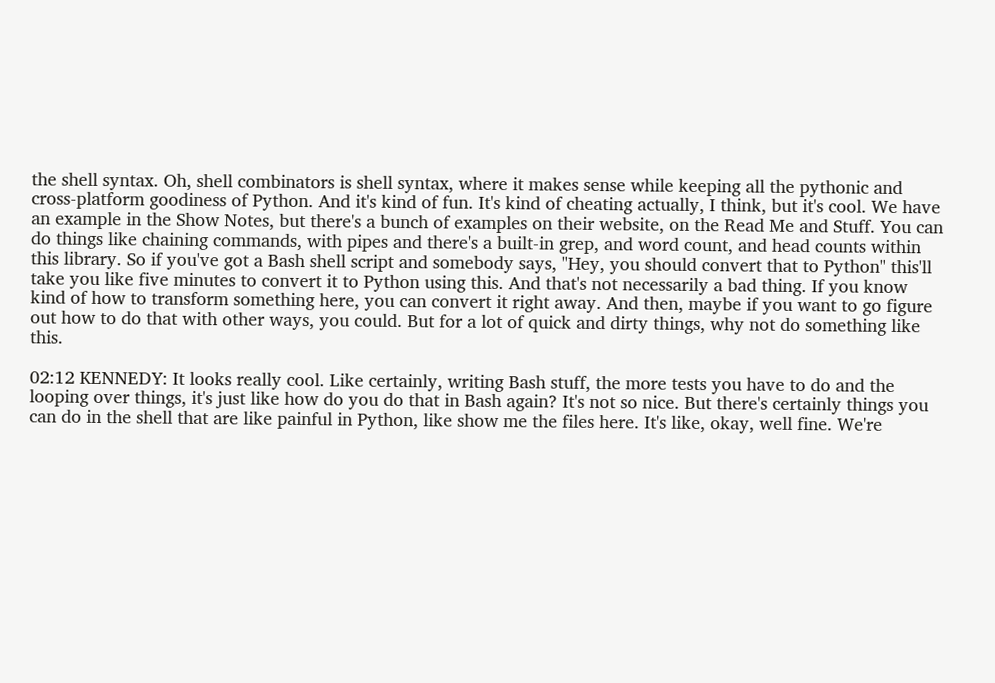the shell syntax. Oh, shell combinators is shell syntax, where it makes sense while keeping all the pythonic and cross-platform goodiness of Python. And it's kind of fun. It's kind of cheating actually, I think, but it's cool. We have an example in the Show Notes, but there's a bunch of examples on their website, on the Read Me and Stuff. You can do things like chaining commands, with pipes and there's a built-in grep, and word count, and head counts within this library. So if you've got a Bash shell script and somebody says, "Hey, you should convert that to Python" this'll take you like five minutes to convert it to Python using this. And that's not necessarily a bad thing. If you know kind of how to transform something here, you can convert it right away. And then, maybe if you want to go figure out how to do that with other ways, you could. But for a lot of quick and dirty things, why not do something like this.

02:12 KENNEDY: It looks really cool. Like certainly, writing Bash stuff, the more tests you have to do and the looping over things, it's just like how do you do that in Bash again? It's not so nice. But there's certainly things you can do in the shell that are like painful in Python, like show me the files here. It's like, okay, well fine. We're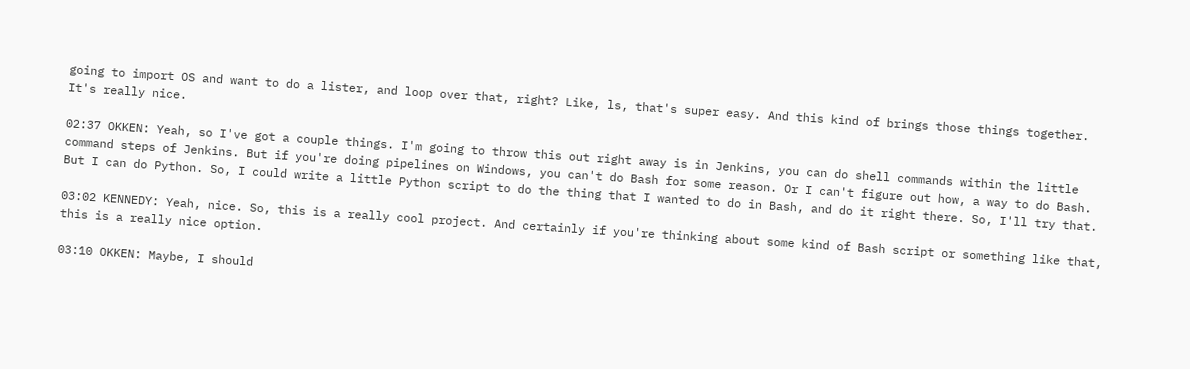going to import OS and want to do a lister, and loop over that, right? Like, ls, that's super easy. And this kind of brings those things together. It's really nice.

02:37 OKKEN: Yeah, so I've got a couple things. I'm going to throw this out right away is in Jenkins, you can do shell commands within the little command steps of Jenkins. But if you're doing pipelines on Windows, you can't do Bash for some reason. Or I can't figure out how, a way to do Bash. But I can do Python. So, I could write a little Python script to do the thing that I wanted to do in Bash, and do it right there. So, I'll try that.

03:02 KENNEDY: Yeah, nice. So, this is a really cool project. And certainly if you're thinking about some kind of Bash script or something like that, this is a really nice option.

03:10 OKKEN: Maybe, I should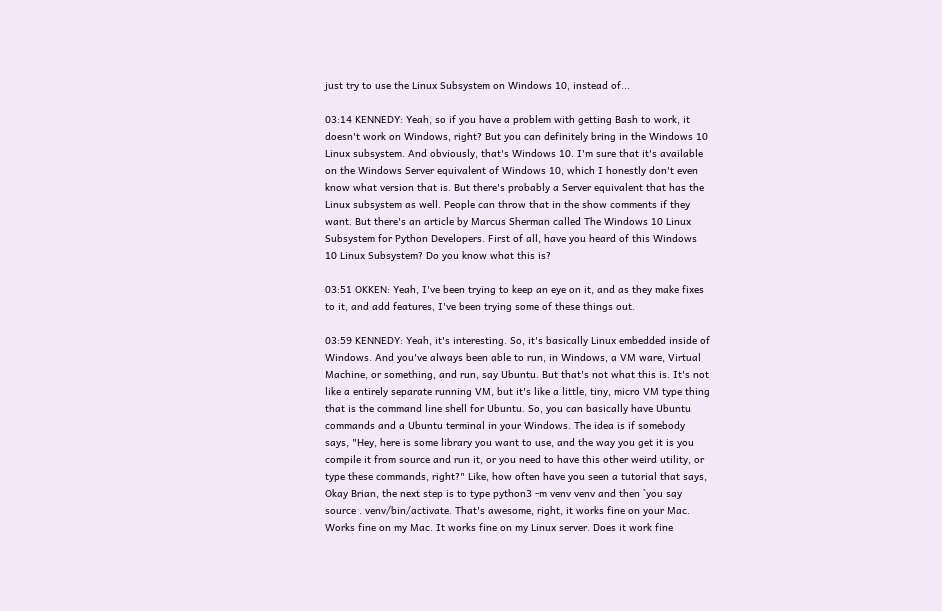just try to use the Linux Subsystem on Windows 10, instead of...

03:14 KENNEDY: Yeah, so if you have a problem with getting Bash to work, it doesn't work on Windows, right? But you can definitely bring in the Windows 10 Linux subsystem. And obviously, that's Windows 10. I'm sure that it's available on the Windows Server equivalent of Windows 10, which I honestly don't even know what version that is. But there's probably a Server equivalent that has the Linux subsystem as well. People can throw that in the show comments if they want. But there's an article by Marcus Sherman called The Windows 10 Linux Subsystem for Python Developers. First of all, have you heard of this Windows 10 Linux Subsystem? Do you know what this is?

03:51 OKKEN: Yeah, I've been trying to keep an eye on it, and as they make fixes to it, and add features, I've been trying some of these things out.

03:59 KENNEDY: Yeah, it's interesting. So, it's basically Linux embedded inside of Windows. And you've always been able to run, in Windows, a VM ware, Virtual Machine, or something, and run, say Ubuntu. But that's not what this is. It's not like a entirely separate running VM, but it's like a little, tiny, micro VM type thing that is the command line shell for Ubuntu. So, you can basically have Ubuntu commands and a Ubuntu terminal in your Windows. The idea is if somebody says, "Hey, here is some library you want to use, and the way you get it is you compile it from source and run it, or you need to have this other weird utility, or type these commands, right?" Like, how often have you seen a tutorial that says, Okay Brian, the next step is to type python3 -m venv venv and then `you say source . venv/bin/activate. That's awesome, right, it works fine on your Mac. Works fine on my Mac. It works fine on my Linux server. Does it work fine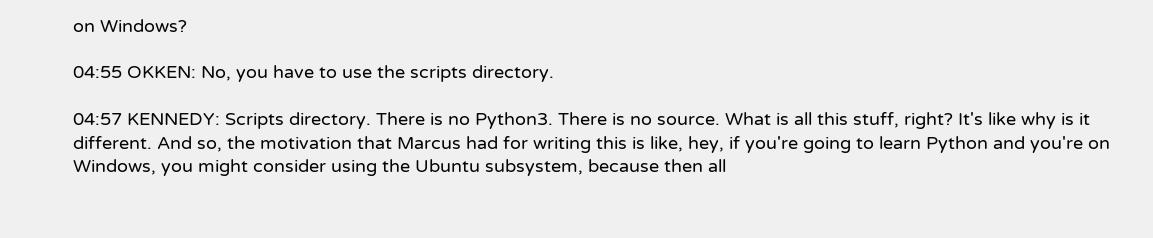on Windows?

04:55 OKKEN: No, you have to use the scripts directory.

04:57 KENNEDY: Scripts directory. There is no Python3. There is no source. What is all this stuff, right? It's like why is it different. And so, the motivation that Marcus had for writing this is like, hey, if you're going to learn Python and you're on Windows, you might consider using the Ubuntu subsystem, because then all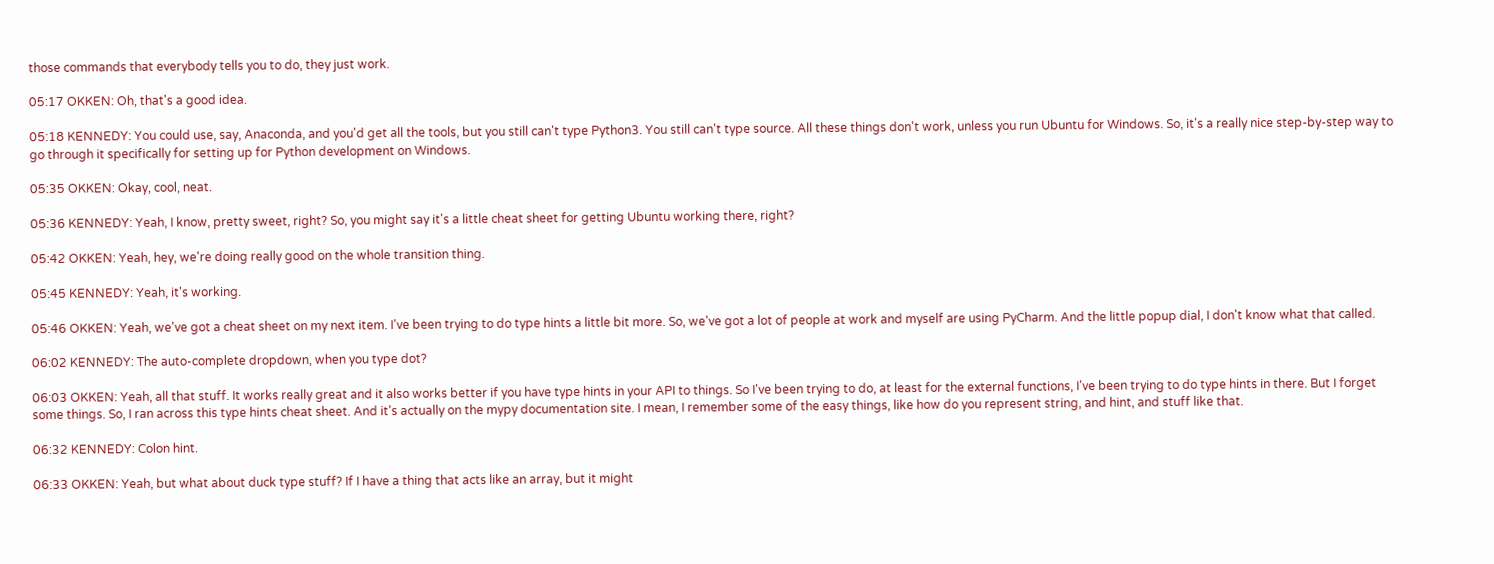those commands that everybody tells you to do, they just work.

05:17 OKKEN: Oh, that's a good idea.

05:18 KENNEDY: You could use, say, Anaconda, and you'd get all the tools, but you still can't type Python3. You still can't type source. All these things don't work, unless you run Ubuntu for Windows. So, it's a really nice step-by-step way to go through it specifically for setting up for Python development on Windows.

05:35 OKKEN: Okay, cool, neat.

05:36 KENNEDY: Yeah, I know, pretty sweet, right? So, you might say it's a little cheat sheet for getting Ubuntu working there, right?

05:42 OKKEN: Yeah, hey, we're doing really good on the whole transition thing.

05:45 KENNEDY: Yeah, it's working.

05:46 OKKEN: Yeah, we've got a cheat sheet on my next item. I've been trying to do type hints a little bit more. So, we've got a lot of people at work and myself are using PyCharm. And the little popup dial, I don't know what that called.

06:02 KENNEDY: The auto-complete dropdown, when you type dot?

06:03 OKKEN: Yeah, all that stuff. It works really great and it also works better if you have type hints in your API to things. So I've been trying to do, at least for the external functions, I've been trying to do type hints in there. But I forget some things. So, I ran across this type hints cheat sheet. And it's actually on the mypy documentation site. I mean, I remember some of the easy things, like how do you represent string, and hint, and stuff like that.

06:32 KENNEDY: Colon hint.

06:33 OKKEN: Yeah, but what about duck type stuff? If I have a thing that acts like an array, but it might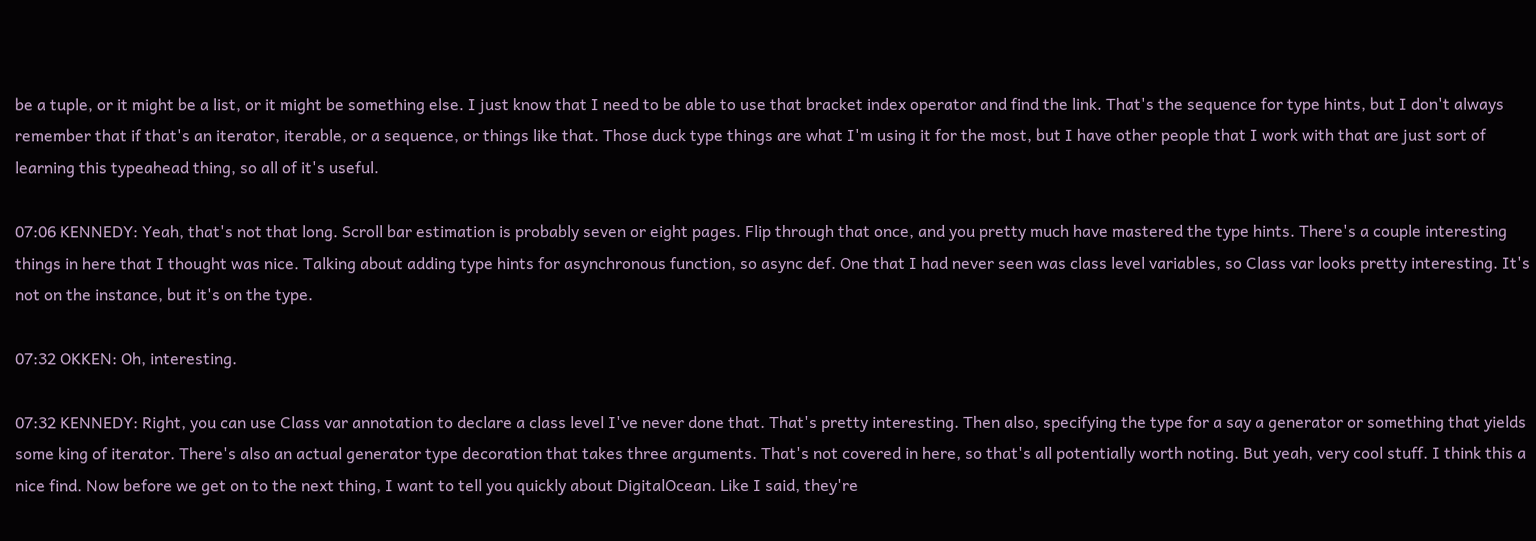be a tuple, or it might be a list, or it might be something else. I just know that I need to be able to use that bracket index operator and find the link. That's the sequence for type hints, but I don't always remember that if that's an iterator, iterable, or a sequence, or things like that. Those duck type things are what I'm using it for the most, but I have other people that I work with that are just sort of learning this typeahead thing, so all of it's useful.

07:06 KENNEDY: Yeah, that's not that long. Scroll bar estimation is probably seven or eight pages. Flip through that once, and you pretty much have mastered the type hints. There's a couple interesting things in here that I thought was nice. Talking about adding type hints for asynchronous function, so async def. One that I had never seen was class level variables, so Class var looks pretty interesting. It's not on the instance, but it's on the type.

07:32 OKKEN: Oh, interesting.

07:32 KENNEDY: Right, you can use Class var annotation to declare a class level I've never done that. That's pretty interesting. Then also, specifying the type for a say a generator or something that yields some king of iterator. There's also an actual generator type decoration that takes three arguments. That's not covered in here, so that's all potentially worth noting. But yeah, very cool stuff. I think this a nice find. Now before we get on to the next thing, I want to tell you quickly about DigitalOcean. Like I said, they're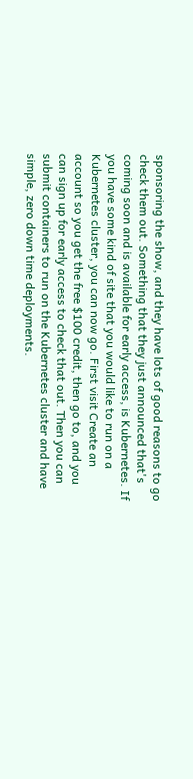sponsoring the show, and they have lots of good reasons to go check them out. Something that they just announced that's coming soon and is available for early access, is Kubernetes. If you have some kind of site that you would like to run on a Kubernetes cluster, you can now go. First visit Create an account so you get the free $100 credit, then go to, and you can sign up for early access to check that out. Then you can submit containers to run on the Kubernetes cluster and have simple, zero down time deployments.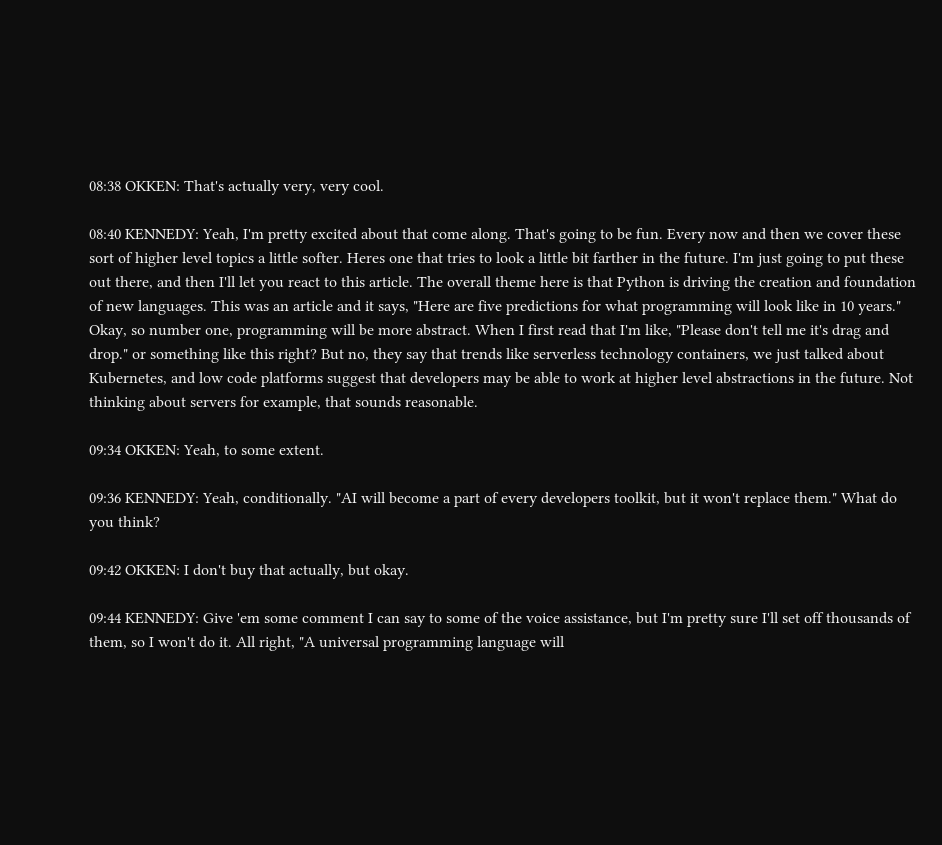08:38 OKKEN: That's actually very, very cool.

08:40 KENNEDY: Yeah, I'm pretty excited about that come along. That's going to be fun. Every now and then we cover these sort of higher level topics a little softer. Heres one that tries to look a little bit farther in the future. I'm just going to put these out there, and then I'll let you react to this article. The overall theme here is that Python is driving the creation and foundation of new languages. This was an article and it says, "Here are five predictions for what programming will look like in 10 years." Okay, so number one, programming will be more abstract. When I first read that I'm like, "Please don't tell me it's drag and drop." or something like this right? But no, they say that trends like serverless technology containers, we just talked about Kubernetes, and low code platforms suggest that developers may be able to work at higher level abstractions in the future. Not thinking about servers for example, that sounds reasonable.

09:34 OKKEN: Yeah, to some extent.

09:36 KENNEDY: Yeah, conditionally. "AI will become a part of every developers toolkit, but it won't replace them." What do you think?

09:42 OKKEN: I don't buy that actually, but okay.

09:44 KENNEDY: Give 'em some comment I can say to some of the voice assistance, but I'm pretty sure I'll set off thousands of them, so I won't do it. All right, "A universal programming language will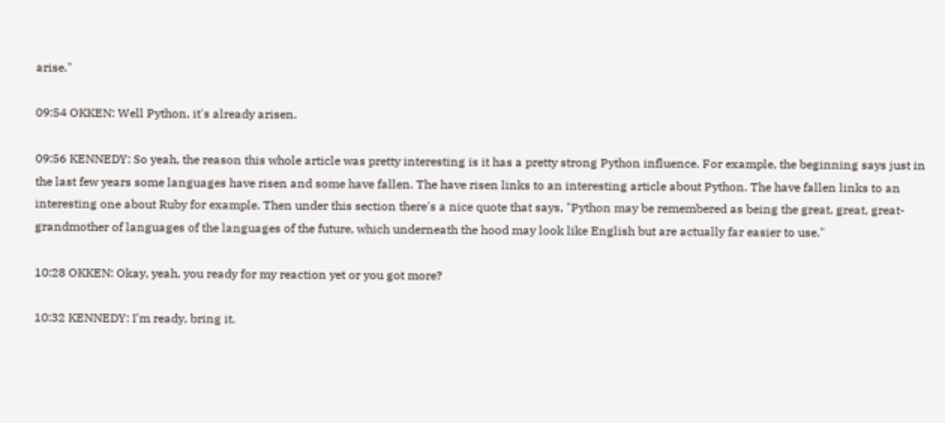arise."

09:54 OKKEN: Well Python, it's already arisen.

09:56 KENNEDY: So yeah, the reason this whole article was pretty interesting is it has a pretty strong Python influence. For example, the beginning says just in the last few years some languages have risen and some have fallen. The have risen links to an interesting article about Python. The have fallen links to an interesting one about Ruby for example. Then under this section there's a nice quote that says, "Python may be remembered as being the great, great, great-grandmother of languages of the languages of the future, which underneath the hood may look like English but are actually far easier to use."

10:28 OKKEN: Okay, yeah, you ready for my reaction yet or you got more?

10:32 KENNEDY: I'm ready, bring it.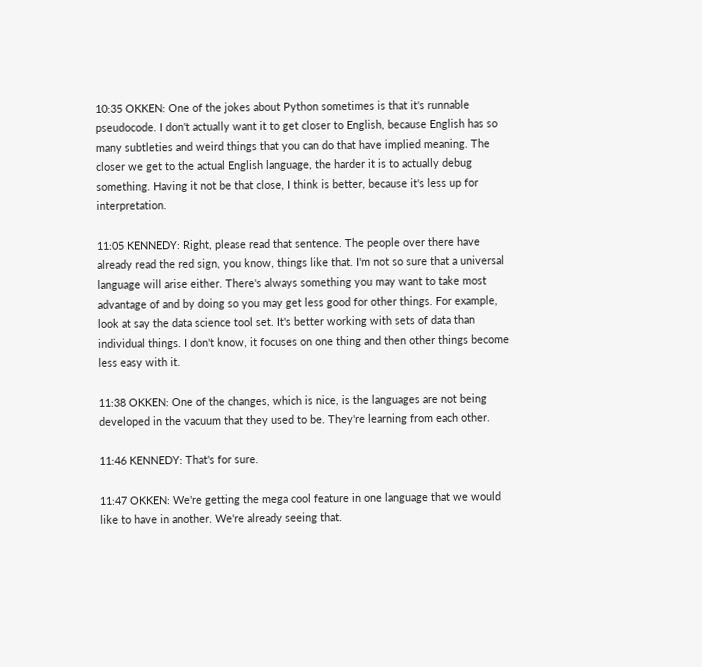10:35 OKKEN: One of the jokes about Python sometimes is that it's runnable pseudocode. I don't actually want it to get closer to English, because English has so many subtleties and weird things that you can do that have implied meaning. The closer we get to the actual English language, the harder it is to actually debug something. Having it not be that close, I think is better, because it's less up for interpretation.

11:05 KENNEDY: Right, please read that sentence. The people over there have already read the red sign, you know, things like that. I'm not so sure that a universal language will arise either. There's always something you may want to take most advantage of and by doing so you may get less good for other things. For example, look at say the data science tool set. It's better working with sets of data than individual things. I don't know, it focuses on one thing and then other things become less easy with it.

11:38 OKKEN: One of the changes, which is nice, is the languages are not being developed in the vacuum that they used to be. They're learning from each other.

11:46 KENNEDY: That's for sure.

11:47 OKKEN: We're getting the mega cool feature in one language that we would like to have in another. We're already seeing that.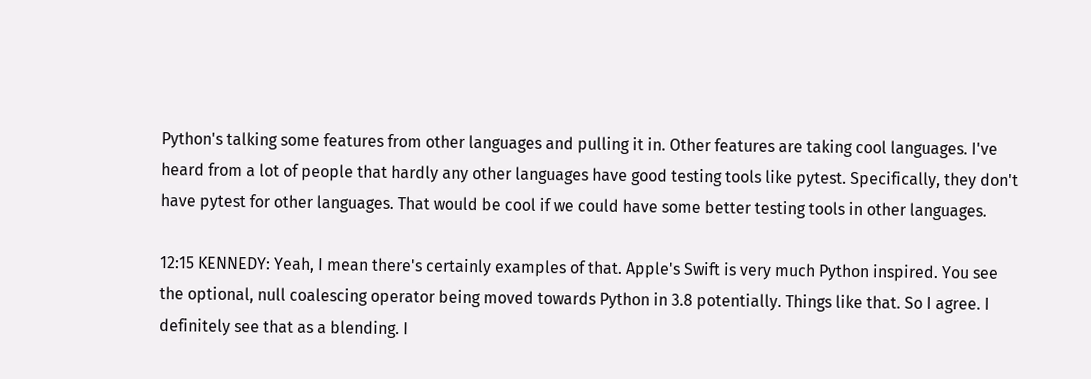Python's talking some features from other languages and pulling it in. Other features are taking cool languages. I've heard from a lot of people that hardly any other languages have good testing tools like pytest. Specifically, they don't have pytest for other languages. That would be cool if we could have some better testing tools in other languages.

12:15 KENNEDY: Yeah, I mean there's certainly examples of that. Apple's Swift is very much Python inspired. You see the optional, null coalescing operator being moved towards Python in 3.8 potentially. Things like that. So I agree. I definitely see that as a blending. I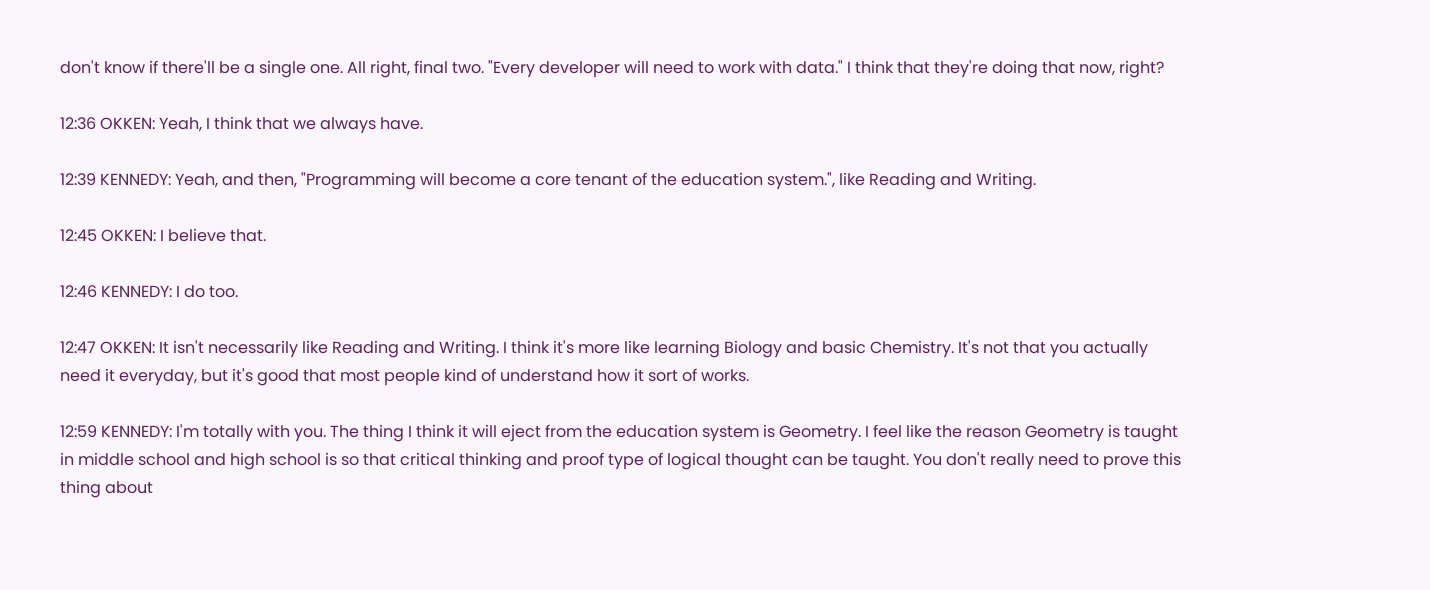don't know if there'll be a single one. All right, final two. "Every developer will need to work with data." I think that they're doing that now, right?

12:36 OKKEN: Yeah, I think that we always have.

12:39 KENNEDY: Yeah, and then, "Programming will become a core tenant of the education system.", like Reading and Writing.

12:45 OKKEN: I believe that.

12:46 KENNEDY: I do too.

12:47 OKKEN: It isn't necessarily like Reading and Writing. I think it's more like learning Biology and basic Chemistry. It's not that you actually need it everyday, but it's good that most people kind of understand how it sort of works.

12:59 KENNEDY: I'm totally with you. The thing I think it will eject from the education system is Geometry. I feel like the reason Geometry is taught in middle school and high school is so that critical thinking and proof type of logical thought can be taught. You don't really need to prove this thing about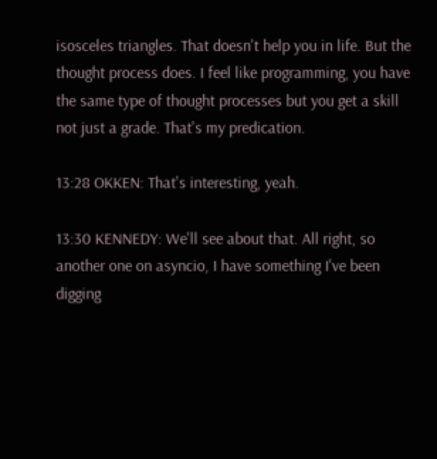isosceles triangles. That doesn't help you in life. But the thought process does. I feel like programming, you have the same type of thought processes but you get a skill not just a grade. That's my predication.

13:28 OKKEN: That's interesting, yeah.

13:30 KENNEDY: We'll see about that. All right, so another one on asyncio, I have something I've been digging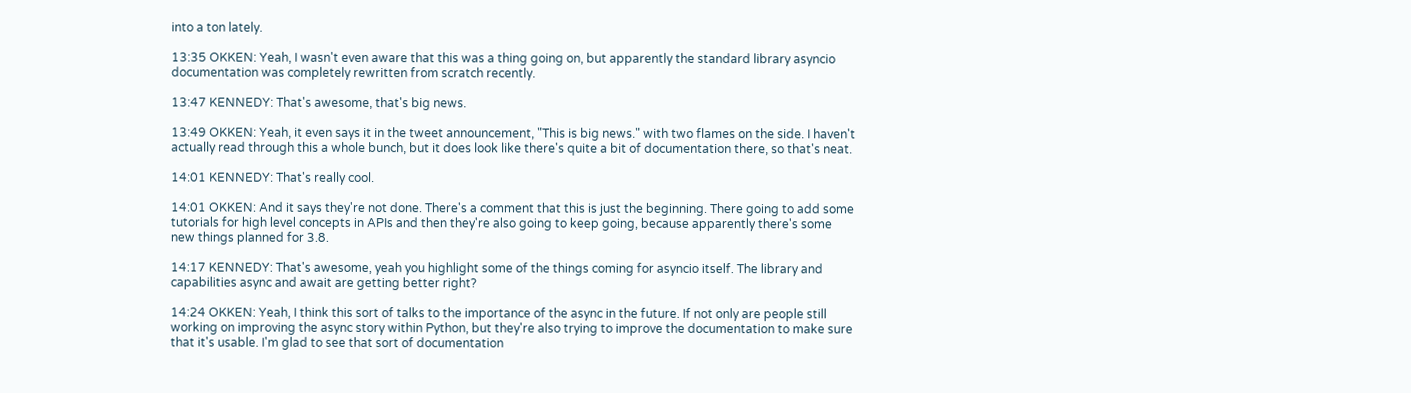into a ton lately.

13:35 OKKEN: Yeah, I wasn't even aware that this was a thing going on, but apparently the standard library asyncio documentation was completely rewritten from scratch recently.

13:47 KENNEDY: That's awesome, that's big news.

13:49 OKKEN: Yeah, it even says it in the tweet announcement, "This is big news." with two flames on the side. I haven't actually read through this a whole bunch, but it does look like there's quite a bit of documentation there, so that's neat.

14:01 KENNEDY: That's really cool.

14:01 OKKEN: And it says they're not done. There's a comment that this is just the beginning. There going to add some tutorials for high level concepts in APIs and then they're also going to keep going, because apparently there's some new things planned for 3.8.

14:17 KENNEDY: That's awesome, yeah you highlight some of the things coming for asyncio itself. The library and capabilities async and await are getting better right?

14:24 OKKEN: Yeah, I think this sort of talks to the importance of the async in the future. If not only are people still working on improving the async story within Python, but they're also trying to improve the documentation to make sure that it's usable. I'm glad to see that sort of documentation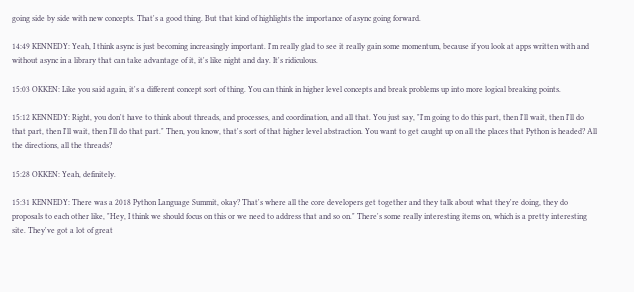going side by side with new concepts. That's a good thing. But that kind of highlights the importance of async going forward.

14:49 KENNEDY: Yeah, I think async is just becoming increasingly important. I'm really glad to see it really gain some momentum, because if you look at apps written with and without async in a library that can take advantage of it, it's like night and day. It's ridiculous.

15:03 OKKEN: Like you said again, it's a different concept sort of thing. You can think in higher level concepts and break problems up into more logical breaking points.

15:12 KENNEDY: Right, you don't have to think about threads, and processes, and coordination, and all that. You just say, "I'm going to do this part, then I'll wait, then I'll do that part, then I'll wait, then I'll do that part." Then, you know, that's sort of that higher level abstraction. You want to get caught up on all the places that Python is headed? All the directions, all the threads?

15:28 OKKEN: Yeah, definitely.

15:31 KENNEDY: There was a 2018 Python Language Summit, okay? That's where all the core developers get together and they talk about what they're doing, they do proposals to each other like, "Hey, I think we should focus on this or we need to address that and so on." There's some really interesting items on, which is a pretty interesting site. They've got a lot of great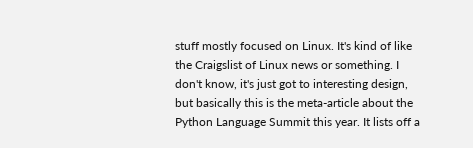stuff mostly focused on Linux. It's kind of like the Craigslist of Linux news or something. I don't know, it's just got to interesting design, but basically this is the meta-article about the Python Language Summit this year. It lists off a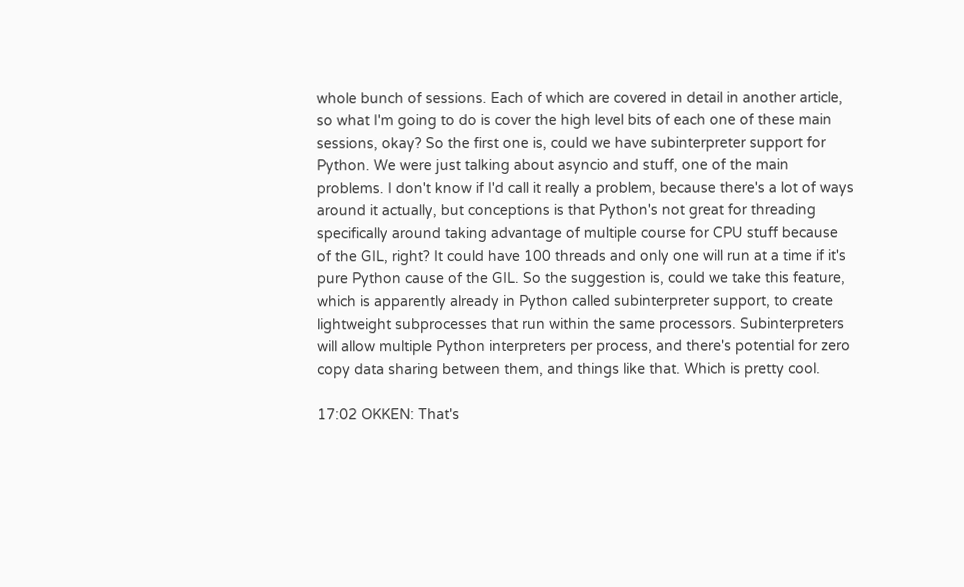whole bunch of sessions. Each of which are covered in detail in another article, so what I'm going to do is cover the high level bits of each one of these main sessions, okay? So the first one is, could we have subinterpreter support for Python. We were just talking about asyncio and stuff, one of the main problems. I don't know if I'd call it really a problem, because there's a lot of ways around it actually, but conceptions is that Python's not great for threading specifically around taking advantage of multiple course for CPU stuff because of the GIL, right? It could have 100 threads and only one will run at a time if it's pure Python cause of the GIL. So the suggestion is, could we take this feature, which is apparently already in Python called subinterpreter support, to create lightweight subprocesses that run within the same processors. Subinterpreters will allow multiple Python interpreters per process, and there's potential for zero copy data sharing between them, and things like that. Which is pretty cool.

17:02 OKKEN: That's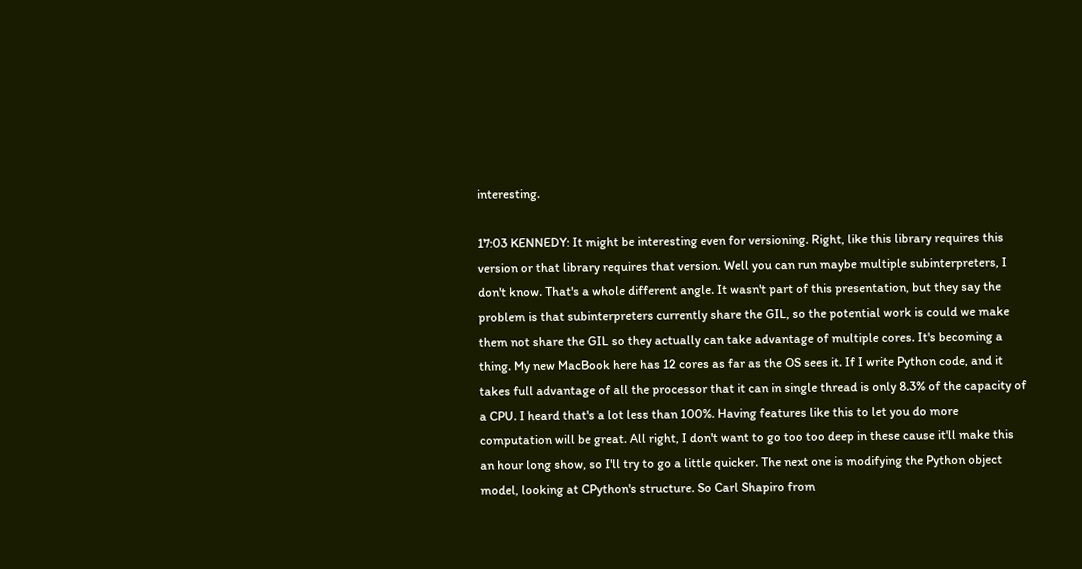interesting.

17:03 KENNEDY: It might be interesting even for versioning. Right, like this library requires this version or that library requires that version. Well you can run maybe multiple subinterpreters, I don't know. That's a whole different angle. It wasn't part of this presentation, but they say the problem is that subinterpreters currently share the GIL, so the potential work is could we make them not share the GIL so they actually can take advantage of multiple cores. It's becoming a thing. My new MacBook here has 12 cores as far as the OS sees it. If I write Python code, and it takes full advantage of all the processor that it can in single thread is only 8.3% of the capacity of a CPU. I heard that's a lot less than 100%. Having features like this to let you do more computation will be great. All right, I don't want to go too too deep in these cause it'll make this an hour long show, so I'll try to go a little quicker. The next one is modifying the Python object model, looking at CPython's structure. So Carl Shapiro from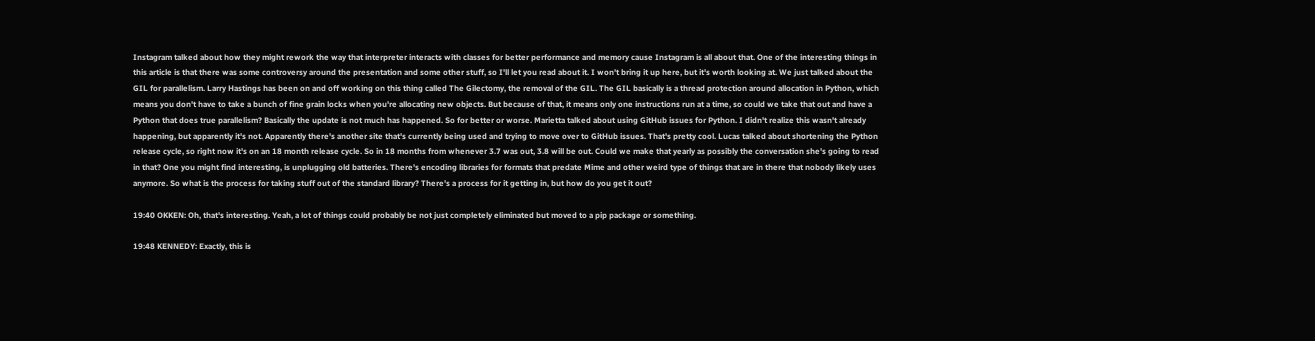Instagram talked about how they might rework the way that interpreter interacts with classes for better performance and memory cause Instagram is all about that. One of the interesting things in this article is that there was some controversy around the presentation and some other stuff, so I'll let you read about it. I won't bring it up here, but it's worth looking at. We just talked about the GIL for parallelism. Larry Hastings has been on and off working on this thing called The Gilectomy, the removal of the GIL. The GIL basically is a thread protection around allocation in Python, which means you don't have to take a bunch of fine grain locks when you're allocating new objects. But because of that, it means only one instructions run at a time, so could we take that out and have a Python that does true parallelism? Basically the update is not much has happened. So for better or worse. Marietta talked about using GitHub issues for Python. I didn't realize this wasn't already happening, but apparently it's not. Apparently there's another site that's currently being used and trying to move over to GitHub issues. That's pretty cool. Lucas talked about shortening the Python release cycle, so right now it's on an 18 month release cycle. So in 18 months from whenever 3.7 was out, 3.8 will be out. Could we make that yearly as possibly the conversation she's going to read in that? One you might find interesting, is unplugging old batteries. There's encoding libraries for formats that predate Mime and other weird type of things that are in there that nobody likely uses anymore. So what is the process for taking stuff out of the standard library? There's a process for it getting in, but how do you get it out?

19:40 OKKEN: Oh, that's interesting. Yeah, a lot of things could probably be not just completely eliminated but moved to a pip package or something.

19:48 KENNEDY: Exactly, this is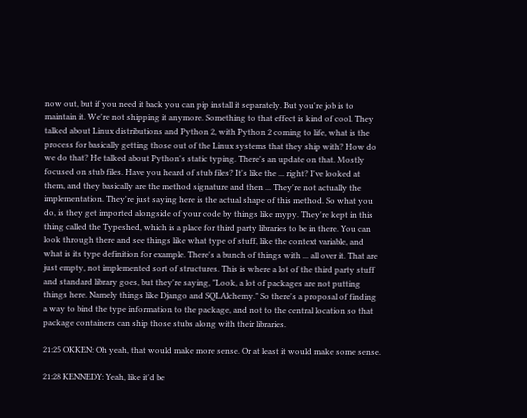now out, but if you need it back you can pip install it separately. But you're job is to maintain it. We're not shipping it anymore. Something to that effect is kind of cool. They talked about Linux distributions and Python 2, with Python 2 coming to life, what is the process for basically getting those out of the Linux systems that they ship with? How do we do that? He talked about Python's static typing. There's an update on that. Mostly focused on stub files. Have you heard of stub files? It's like the ... right? I've looked at them, and they basically are the method signature and then ... They're not actually the implementation. They're just saying here is the actual shape of this method. So what you do, is they get imported alongside of your code by things like mypy. They're kept in this thing called the Typeshed, which is a place for third party libraries to be in there. You can look through there and see things like what type of stuff, like the context variable, and what is its type definition for example. There's a bunch of things with ... all over it. That are just empty, not implemented sort of structures. This is where a lot of the third party stuff and standard library goes, but they're saying, "Look, a lot of packages are not putting things here. Namely things like Django and SQLAlchemy." So there's a proposal of finding a way to bind the type information to the package, and not to the central location so that package containers can ship those stubs along with their libraries.

21:25 OKKEN: Oh yeah, that would make more sense. Or at least it would make some sense.

21:28 KENNEDY: Yeah, like it'd be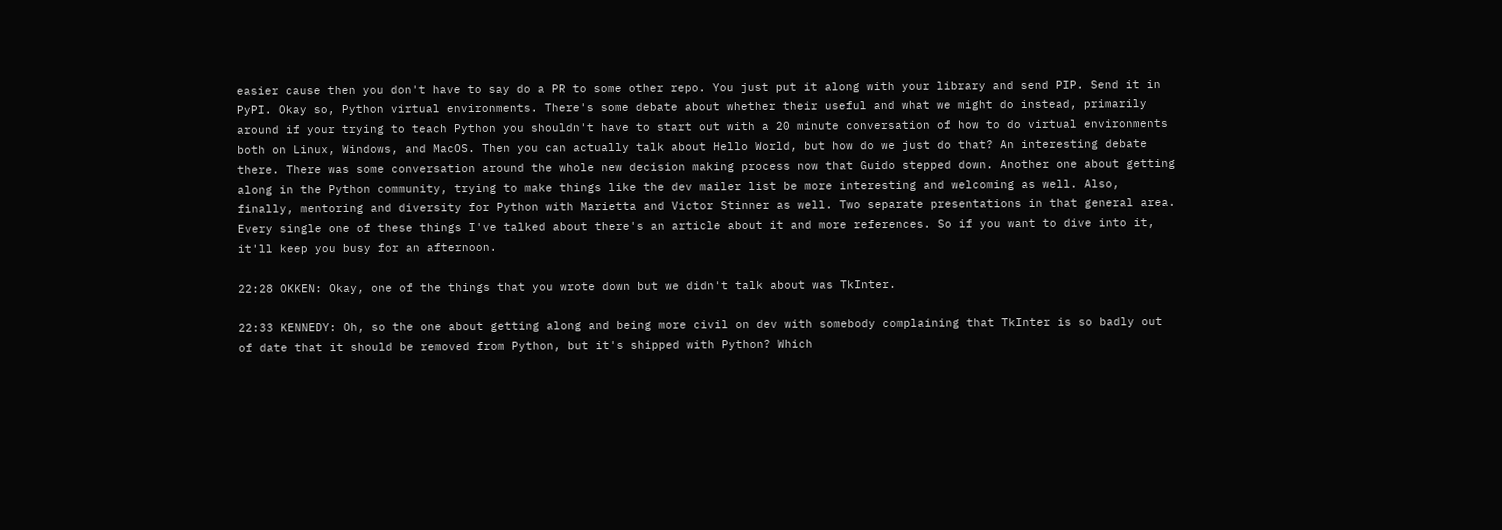easier cause then you don't have to say do a PR to some other repo. You just put it along with your library and send PIP. Send it in PyPI. Okay so, Python virtual environments. There's some debate about whether their useful and what we might do instead, primarily around if your trying to teach Python you shouldn't have to start out with a 20 minute conversation of how to do virtual environments both on Linux, Windows, and MacOS. Then you can actually talk about Hello World, but how do we just do that? An interesting debate there. There was some conversation around the whole new decision making process now that Guido stepped down. Another one about getting along in the Python community, trying to make things like the dev mailer list be more interesting and welcoming as well. Also, finally, mentoring and diversity for Python with Marietta and Victor Stinner as well. Two separate presentations in that general area. Every single one of these things I've talked about there's an article about it and more references. So if you want to dive into it, it'll keep you busy for an afternoon.

22:28 OKKEN: Okay, one of the things that you wrote down but we didn't talk about was TkInter.

22:33 KENNEDY: Oh, so the one about getting along and being more civil on dev with somebody complaining that TkInter is so badly out of date that it should be removed from Python, but it's shipped with Python? Which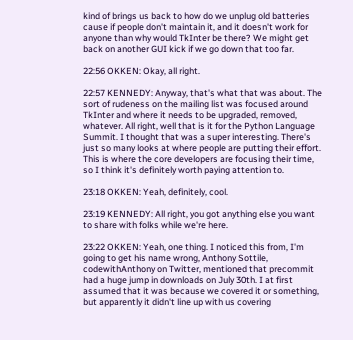kind of brings us back to how do we unplug old batteries cause if people don't maintain it, and it doesn't work for anyone than why would TkInter be there? We might get back on another GUI kick if we go down that too far.

22:56 OKKEN: Okay, all right.

22:57 KENNEDY: Anyway, that's what that was about. The sort of rudeness on the mailing list was focused around TkInter and where it needs to be upgraded, removed, whatever. All right, well that is it for the Python Language Summit. I thought that was a super interesting. There's just so many looks at where people are putting their effort. This is where the core developers are focusing their time, so I think it's definitely worth paying attention to.

23:18 OKKEN: Yeah, definitely, cool.

23:19 KENNEDY: All right, you got anything else you want to share with folks while we're here.

23:22 OKKEN: Yeah, one thing. I noticed this from, I'm going to get his name wrong, Anthony Sottile, codewithAnthony on Twitter, mentioned that precommit had a huge jump in downloads on July 30th. I at first assumed that it was because we covered it or something, but apparently it didn't line up with us covering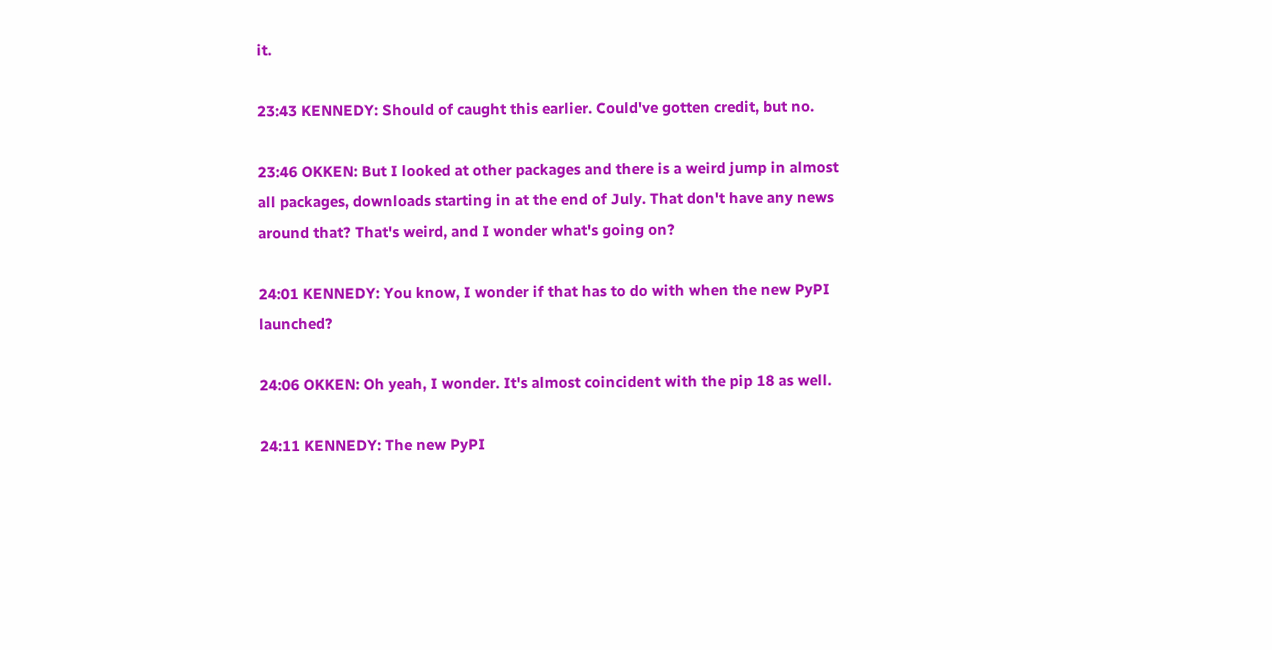it.

23:43 KENNEDY: Should of caught this earlier. Could've gotten credit, but no.

23:46 OKKEN: But I looked at other packages and there is a weird jump in almost all packages, downloads starting in at the end of July. That don't have any news around that? That's weird, and I wonder what's going on?

24:01 KENNEDY: You know, I wonder if that has to do with when the new PyPI launched?

24:06 OKKEN: Oh yeah, I wonder. It's almost coincident with the pip 18 as well.

24:11 KENNEDY: The new PyPI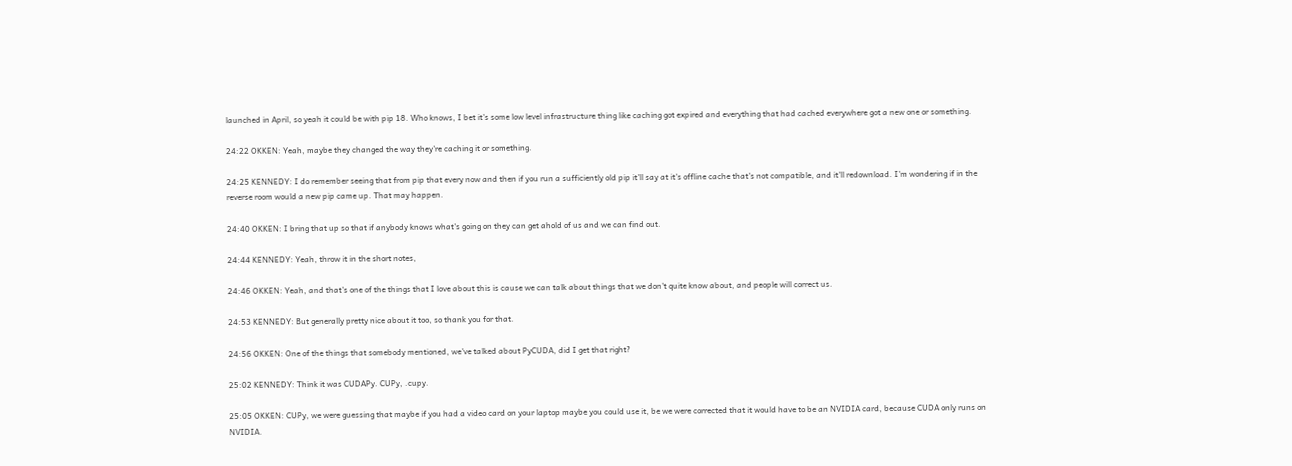launched in April, so yeah it could be with pip 18. Who knows, I bet it's some low level infrastructure thing like caching got expired and everything that had cached everywhere got a new one or something.

24:22 OKKEN: Yeah, maybe they changed the way they're caching it or something.

24:25 KENNEDY: I do remember seeing that from pip that every now and then if you run a sufficiently old pip it'll say at it's offline cache that's not compatible, and it'll redownload. I'm wondering if in the reverse room would a new pip came up. That may happen.

24:40 OKKEN: I bring that up so that if anybody knows what's going on they can get ahold of us and we can find out.

24:44 KENNEDY: Yeah, throw it in the short notes,

24:46 OKKEN: Yeah, and that's one of the things that I love about this is cause we can talk about things that we don't quite know about, and people will correct us.

24:53 KENNEDY: But generally pretty nice about it too, so thank you for that.

24:56 OKKEN: One of the things that somebody mentioned, we've talked about PyCUDA, did I get that right?

25:02 KENNEDY: Think it was CUDAPy. CUPy, .cupy.

25:05 OKKEN: CUPy, we were guessing that maybe if you had a video card on your laptop maybe you could use it, be we were corrected that it would have to be an NVIDIA card, because CUDA only runs on NVIDIA.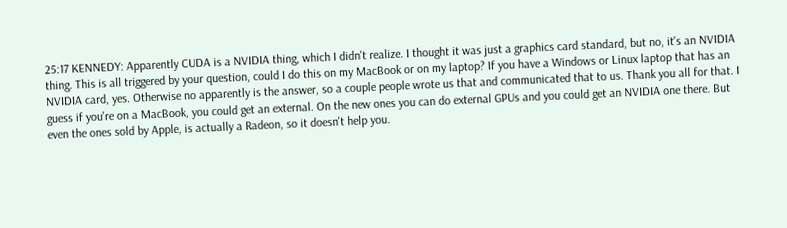25:17 KENNEDY: Apparently CUDA is a NVIDIA thing, which I didn't realize. I thought it was just a graphics card standard, but no, it's an NVIDIA thing. This is all triggered by your question, could I do this on my MacBook or on my laptop? If you have a Windows or Linux laptop that has an NVIDIA card, yes. Otherwise no apparently is the answer, so a couple people wrote us that and communicated that to us. Thank you all for that. I guess if you're on a MacBook, you could get an external. On the new ones you can do external GPUs and you could get an NVIDIA one there. But even the ones sold by Apple, is actually a Radeon, so it doesn't help you.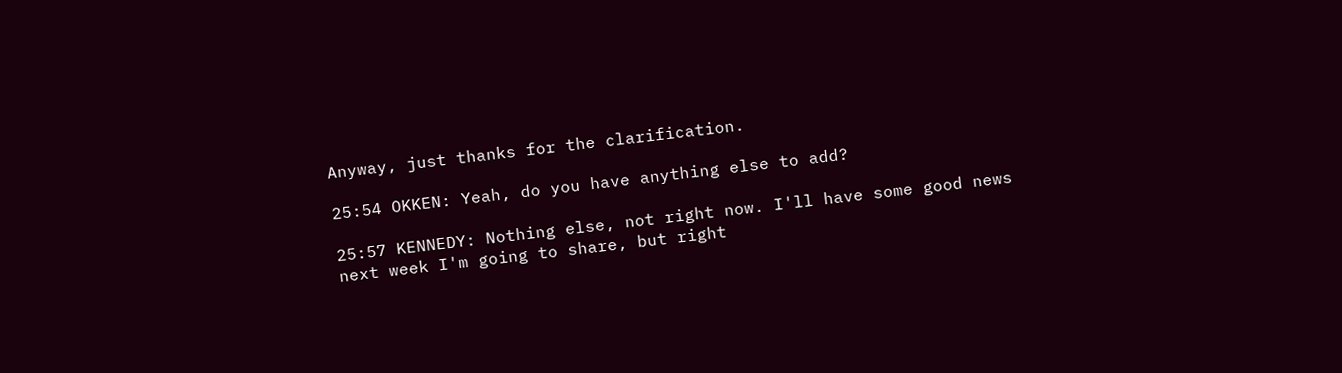Anyway, just thanks for the clarification.

25:54 OKKEN: Yeah, do you have anything else to add?

25:57 KENNEDY: Nothing else, not right now. I'll have some good news next week I'm going to share, but right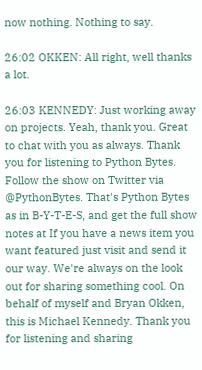now nothing. Nothing to say.

26:02 OKKEN: All right, well thanks a lot.

26:03 KENNEDY: Just working away on projects. Yeah, thank you. Great to chat with you as always. Thank you for listening to Python Bytes. Follow the show on Twitter via @PythonBytes. That's Python Bytes as in B-Y-T-E-S, and get the full show notes at If you have a news item you want featured just visit and send it our way. We're always on the look out for sharing something cool. On behalf of myself and Bryan Okken, this is Michael Kennedy. Thank you for listening and sharing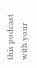this podcast with your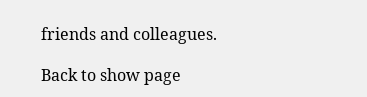friends and colleagues.

Back to show page